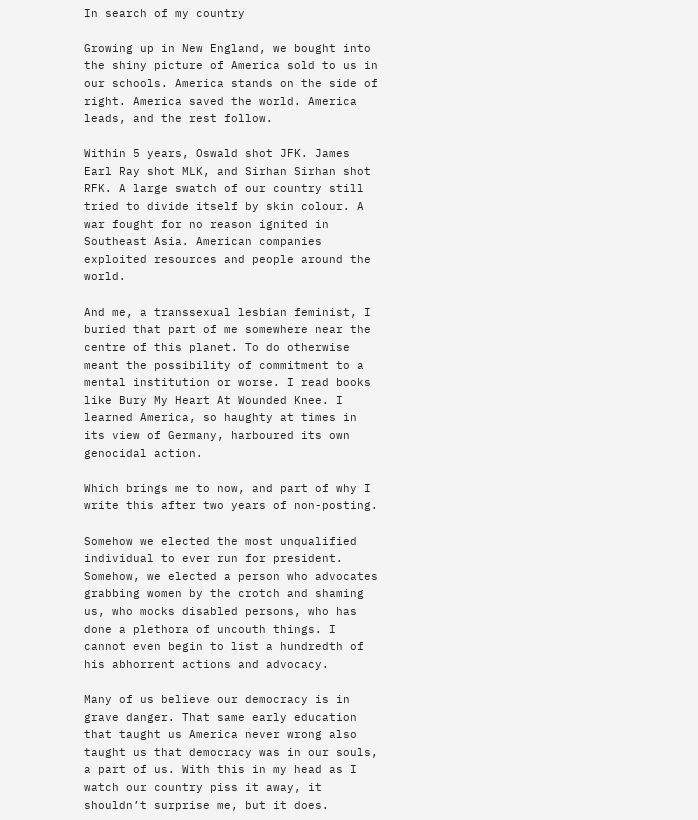In search of my country

Growing up in New England, we bought into the shiny picture of America sold to us in our schools. America stands on the side of right. America saved the world. America leads, and the rest follow.

Within 5 years, Oswald shot JFK. James Earl Ray shot MLK, and Sirhan Sirhan shot RFK. A large swatch of our country still tried to divide itself by skin colour. A war fought for no reason ignited in Southeast Asia. American companies exploited resources and people around the world.

And me, a transsexual lesbian feminist, I buried that part of me somewhere near the centre of this planet. To do otherwise meant the possibility of commitment to a mental institution or worse. I read books like Bury My Heart At Wounded Knee. I learned America, so haughty at times in its view of Germany, harboured its own genocidal action.

Which brings me to now, and part of why I write this after two years of non-posting.

Somehow we elected the most unqualified individual to ever run for president. Somehow, we elected a person who advocates grabbing women by the crotch and shaming us, who mocks disabled persons, who has done a plethora of uncouth things. I cannot even begin to list a hundredth of his abhorrent actions and advocacy.

Many of us believe our democracy is in grave danger. That same early education that taught us America never wrong also taught us that democracy was in our souls, a part of us. With this in my head as I watch our country piss it away, it shouldn’t surprise me, but it does.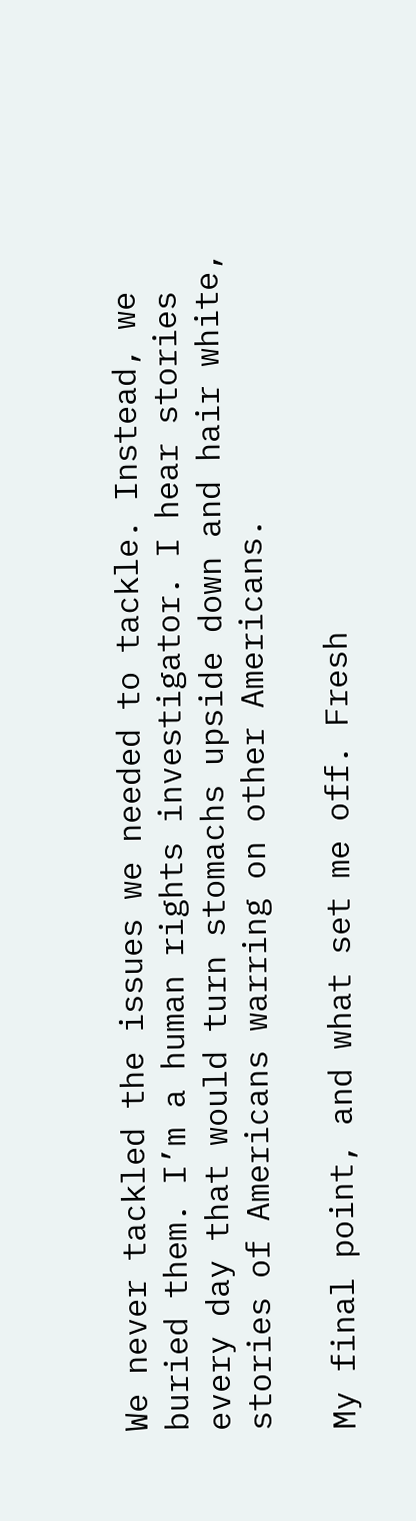We never tackled the issues we needed to tackle. Instead, we buried them. I’m a human rights investigator. I hear stories every day that would turn stomachs upside down and hair white, stories of Americans warring on other Americans.

My final point, and what set me off. Fresh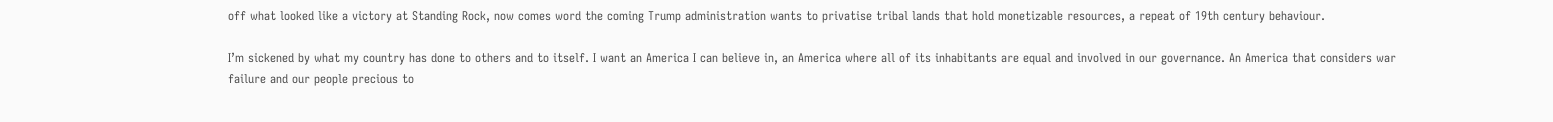off what looked like a victory at Standing Rock, now comes word the coming Trump administration wants to privatise tribal lands that hold monetizable resources, a repeat of 19th century behaviour.

I’m sickened by what my country has done to others and to itself. I want an America I can believe in, an America where all of its inhabitants are equal and involved in our governance. An America that considers war failure and our people precious to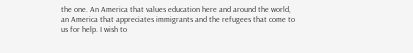the one. An America that values education here and around the world, an America that appreciates immigrants and the refugees that come to us for help. I wish to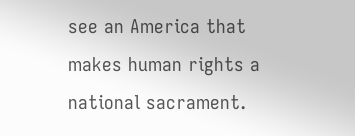see an America that makes human rights a national sacrament.